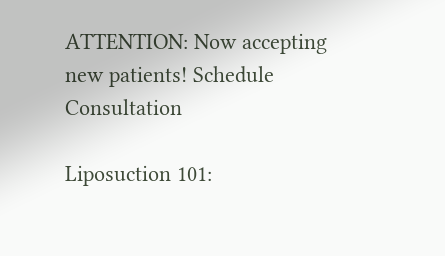ATTENTION: Now accepting new patients! Schedule Consultation

Liposuction 101: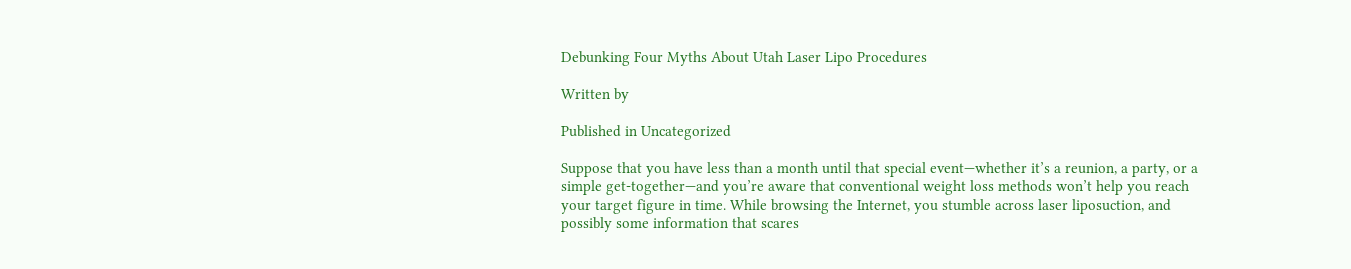Debunking Four Myths About Utah Laser Lipo Procedures

Written by

Published in Uncategorized

Suppose that you have less than a month until that special event—whether it’s a reunion, a party, or a simple get-together—and you’re aware that conventional weight loss methods won’t help you reach your target figure in time. While browsing the Internet, you stumble across laser liposuction, and possibly some information that scares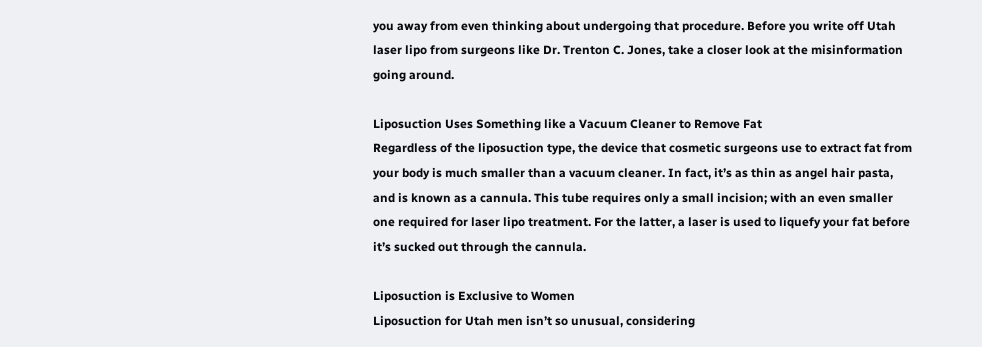you away from even thinking about undergoing that procedure. Before you write off Utah laser lipo from surgeons like Dr. Trenton C. Jones, take a closer look at the misinformation going around.

Liposuction Uses Something like a Vacuum Cleaner to Remove Fat
Regardless of the liposuction type, the device that cosmetic surgeons use to extract fat from your body is much smaller than a vacuum cleaner. In fact, it’s as thin as angel hair pasta, and is known as a cannula. This tube requires only a small incision; with an even smaller one required for laser lipo treatment. For the latter, a laser is used to liquefy your fat before it’s sucked out through the cannula.

Liposuction is Exclusive to Women
Liposuction for Utah men isn’t so unusual, considering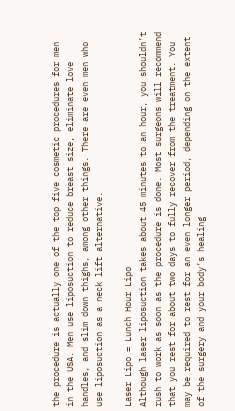the procedure is actually one of the top five cosmetic procedures for men in the USA. Men use liposuction to reduce breast size, eliminate love handles, and slim down thighs, among other things. There are even men who use liposuction as a neck lift alternative.

Laser Lipo = Lunch Hour Lipo
Although laser liposuction takes about 45 minutes to an hour, you shouldn’t rush to work as soon as the procedure is done. Most surgeons will recommend that you rest for about two days to fully recover from the treatment. You may be required to rest for an even longer period, depending on the extent of the surgery and your body’s healing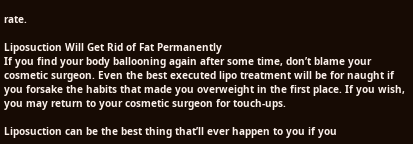rate.

Liposuction Will Get Rid of Fat Permanently
If you find your body ballooning again after some time, don’t blame your cosmetic surgeon. Even the best executed lipo treatment will be for naught if you forsake the habits that made you overweight in the first place. If you wish, you may return to your cosmetic surgeon for touch-ups.

Liposuction can be the best thing that’ll ever happen to you if you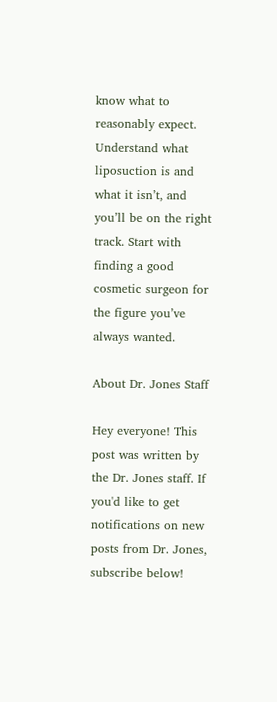know what to reasonably expect. Understand what liposuction is and what it isn’t, and you’ll be on the right track. Start with finding a good cosmetic surgeon for the figure you’ve always wanted.

About Dr. Jones Staff

Hey everyone! This post was written by the Dr. Jones staff. If you'd like to get notifications on new posts from Dr. Jones, subscribe below!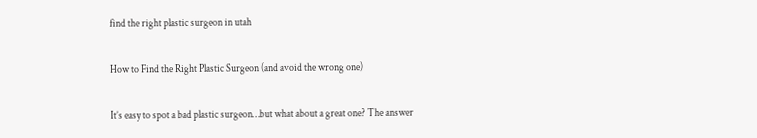find the right plastic surgeon in utah

How to Find the Right Plastic Surgeon (and avoid the wrong one)

It’s easy to spot a bad plastic surgeon…but what about a great one? The answer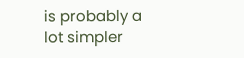is probably a lot simpler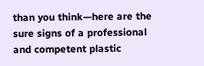than you think—here are the sure signs of a professional and competent plastic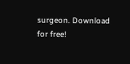surgeon. Download for free!